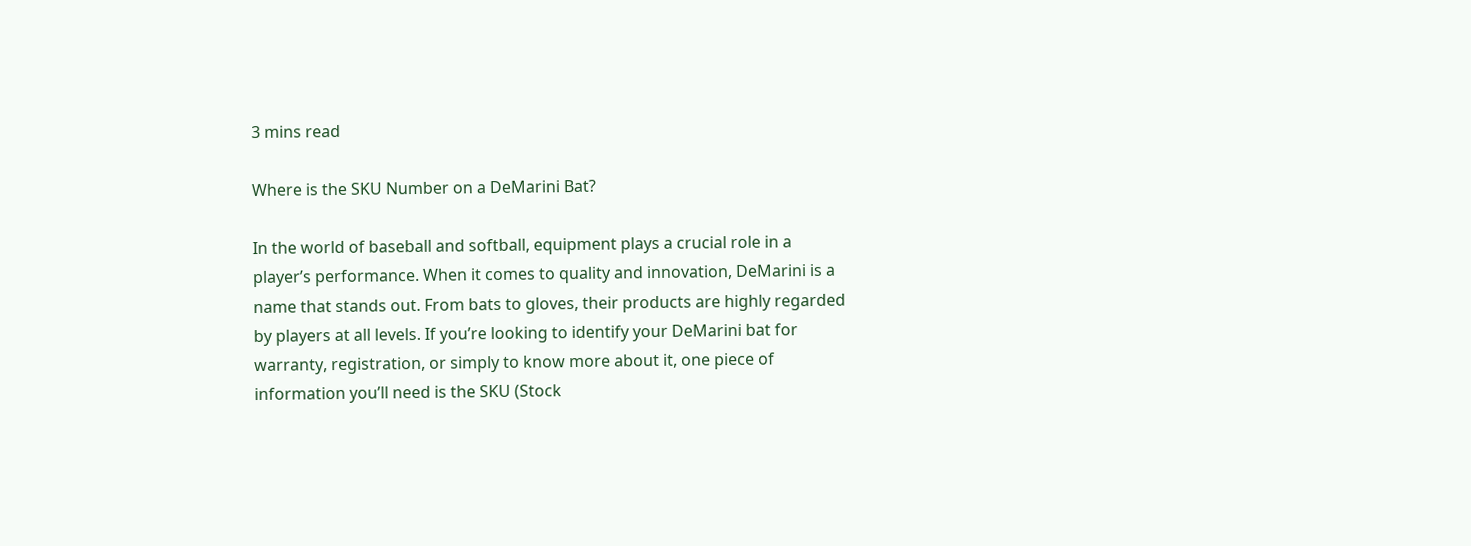3 mins read

Where is the SKU Number on a DeMarini Bat?

In the world of baseball and softball, equipment plays a crucial role in a player’s performance. When it comes to quality and innovation, DeMarini is a name that stands out. From bats to gloves, their products are highly regarded by players at all levels. If you’re looking to identify your DeMarini bat for warranty, registration, or simply to know more about it, one piece of information you’ll need is the SKU (Stock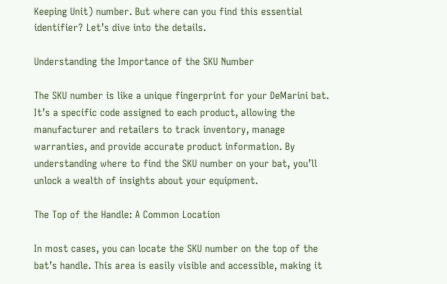Keeping Unit) number. But where can you find this essential identifier? Let’s dive into the details.

Understanding the Importance of the SKU Number

The SKU number is like a unique fingerprint for your DeMarini bat. It’s a specific code assigned to each product, allowing the manufacturer and retailers to track inventory, manage warranties, and provide accurate product information. By understanding where to find the SKU number on your bat, you’ll unlock a wealth of insights about your equipment.

The Top of the Handle: A Common Location

In most cases, you can locate the SKU number on the top of the bat’s handle. This area is easily visible and accessible, making it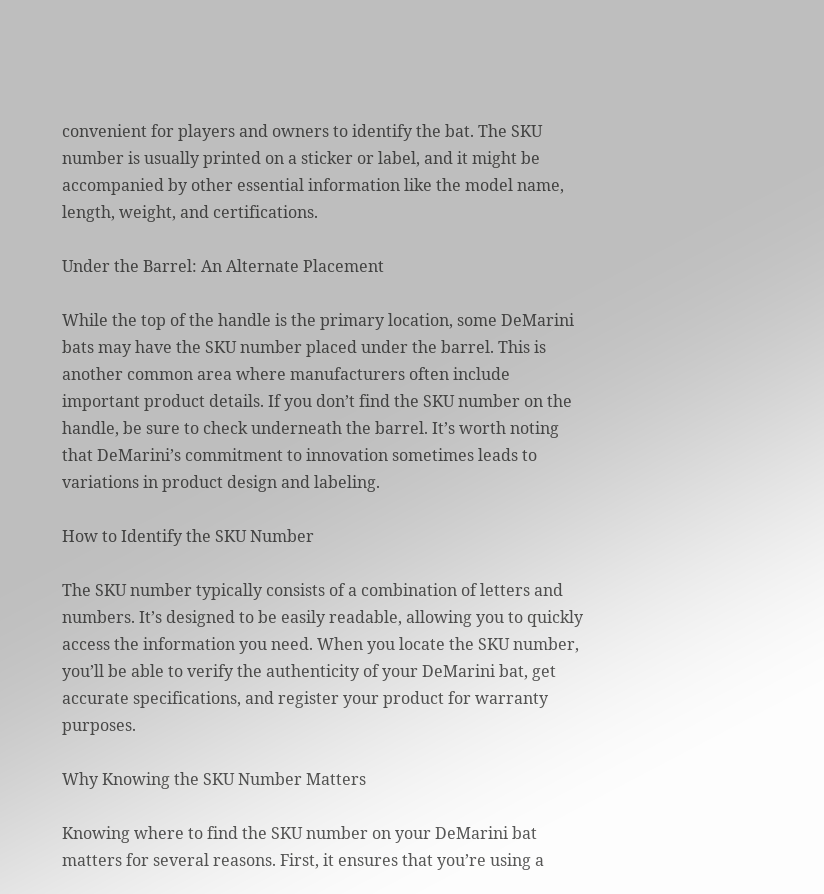convenient for players and owners to identify the bat. The SKU number is usually printed on a sticker or label, and it might be accompanied by other essential information like the model name, length, weight, and certifications.

Under the Barrel: An Alternate Placement

While the top of the handle is the primary location, some DeMarini bats may have the SKU number placed under the barrel. This is another common area where manufacturers often include important product details. If you don’t find the SKU number on the handle, be sure to check underneath the barrel. It’s worth noting that DeMarini’s commitment to innovation sometimes leads to variations in product design and labeling.

How to Identify the SKU Number

The SKU number typically consists of a combination of letters and numbers. It’s designed to be easily readable, allowing you to quickly access the information you need. When you locate the SKU number, you’ll be able to verify the authenticity of your DeMarini bat, get accurate specifications, and register your product for warranty purposes.

Why Knowing the SKU Number Matters

Knowing where to find the SKU number on your DeMarini bat matters for several reasons. First, it ensures that you’re using a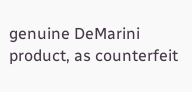genuine DeMarini product, as counterfeit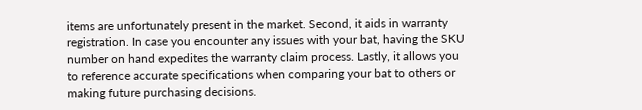items are unfortunately present in the market. Second, it aids in warranty registration. In case you encounter any issues with your bat, having the SKU number on hand expedites the warranty claim process. Lastly, it allows you to reference accurate specifications when comparing your bat to others or making future purchasing decisions.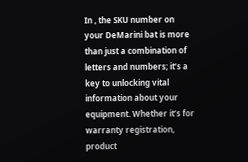In , the SKU number on your DeMarini bat is more than just a combination of letters and numbers; it’s a key to unlocking vital information about your equipment. Whether it’s for warranty registration, product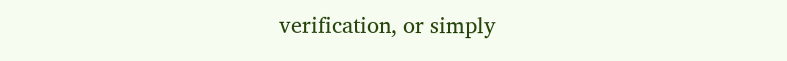verification, or simply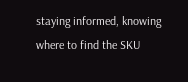staying informed, knowing where to find the SKU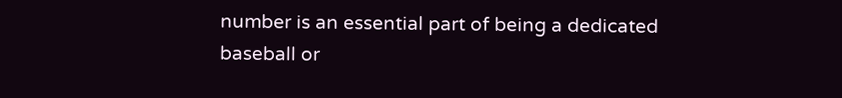number is an essential part of being a dedicated baseball or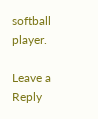softball player.

Leave a Reply